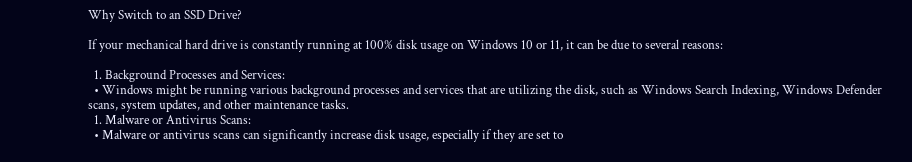Why Switch to an SSD Drive?

If your mechanical hard drive is constantly running at 100% disk usage on Windows 10 or 11, it can be due to several reasons:

  1. Background Processes and Services:
  • Windows might be running various background processes and services that are utilizing the disk, such as Windows Search Indexing, Windows Defender scans, system updates, and other maintenance tasks.
  1. Malware or Antivirus Scans:
  • Malware or antivirus scans can significantly increase disk usage, especially if they are set to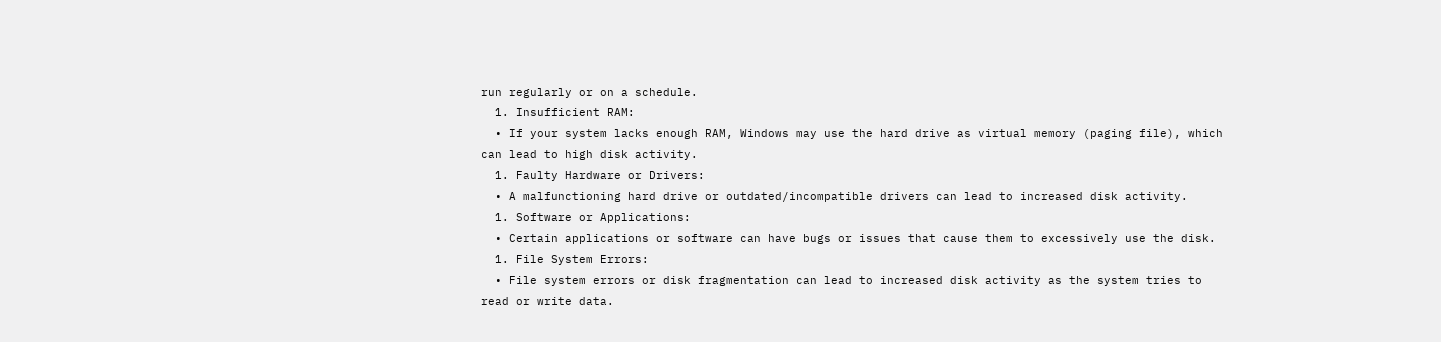run regularly or on a schedule.
  1. Insufficient RAM:
  • If your system lacks enough RAM, Windows may use the hard drive as virtual memory (paging file), which can lead to high disk activity.
  1. Faulty Hardware or Drivers:
  • A malfunctioning hard drive or outdated/incompatible drivers can lead to increased disk activity.
  1. Software or Applications:
  • Certain applications or software can have bugs or issues that cause them to excessively use the disk.
  1. File System Errors:
  • File system errors or disk fragmentation can lead to increased disk activity as the system tries to read or write data.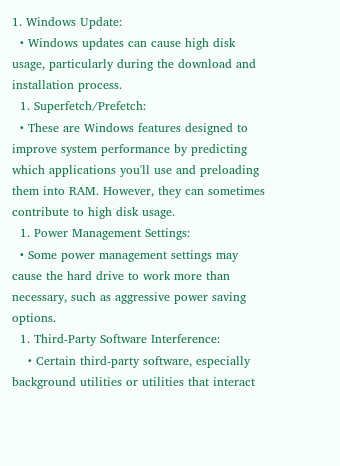1. Windows Update:
  • Windows updates can cause high disk usage, particularly during the download and installation process.
  1. Superfetch/Prefetch:
  • These are Windows features designed to improve system performance by predicting which applications you'll use and preloading them into RAM. However, they can sometimes contribute to high disk usage.
  1. Power Management Settings:
  • Some power management settings may cause the hard drive to work more than necessary, such as aggressive power saving options.
  1. Third-Party Software Interference:
    • Certain third-party software, especially background utilities or utilities that interact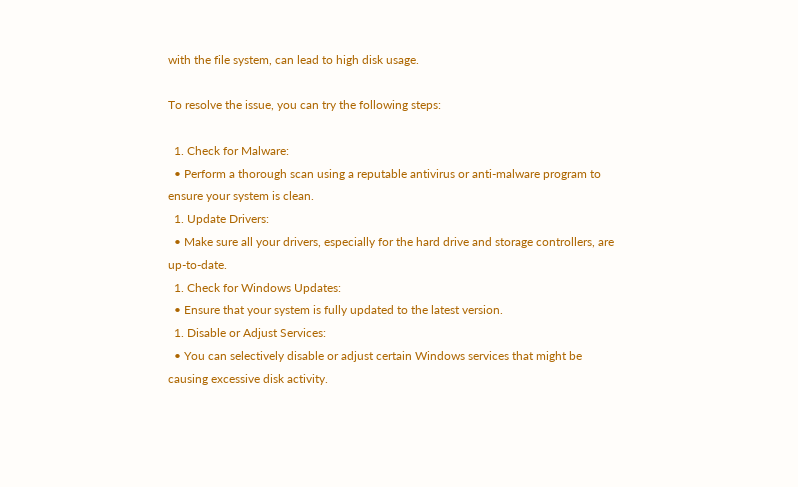with the file system, can lead to high disk usage.

To resolve the issue, you can try the following steps:

  1. Check for Malware:
  • Perform a thorough scan using a reputable antivirus or anti-malware program to ensure your system is clean.
  1. Update Drivers:
  • Make sure all your drivers, especially for the hard drive and storage controllers, are up-to-date.
  1. Check for Windows Updates:
  • Ensure that your system is fully updated to the latest version.
  1. Disable or Adjust Services:
  • You can selectively disable or adjust certain Windows services that might be causing excessive disk activity.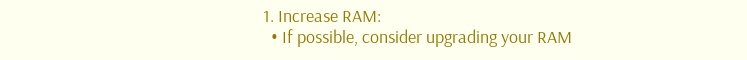1. Increase RAM:
  • If possible, consider upgrading your RAM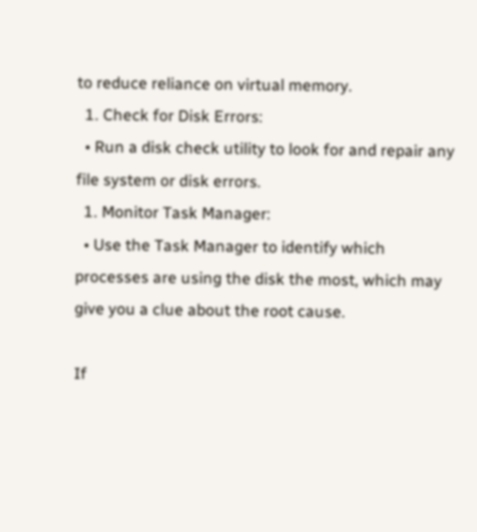to reduce reliance on virtual memory.
  1. Check for Disk Errors:
  • Run a disk check utility to look for and repair any file system or disk errors.
  1. Monitor Task Manager:
  • Use the Task Manager to identify which processes are using the disk the most, which may give you a clue about the root cause.

If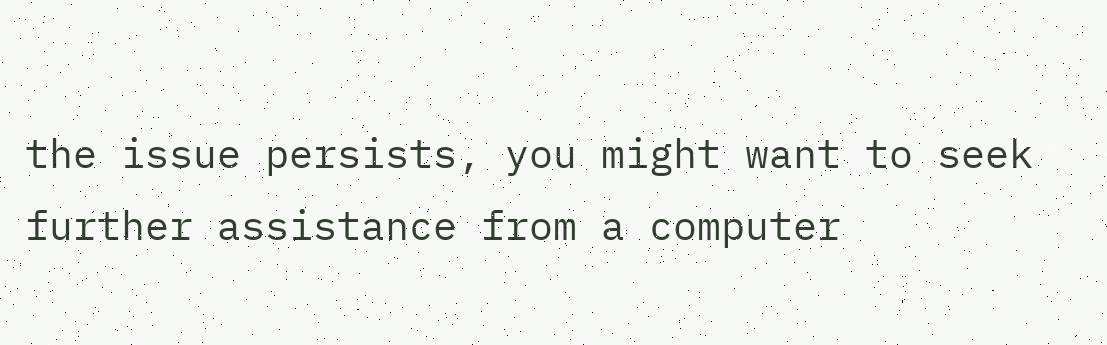the issue persists, you might want to seek further assistance from a computer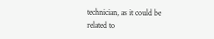technician, as it could be related to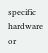specific hardware or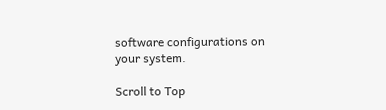software configurations on your system.

Scroll to Top